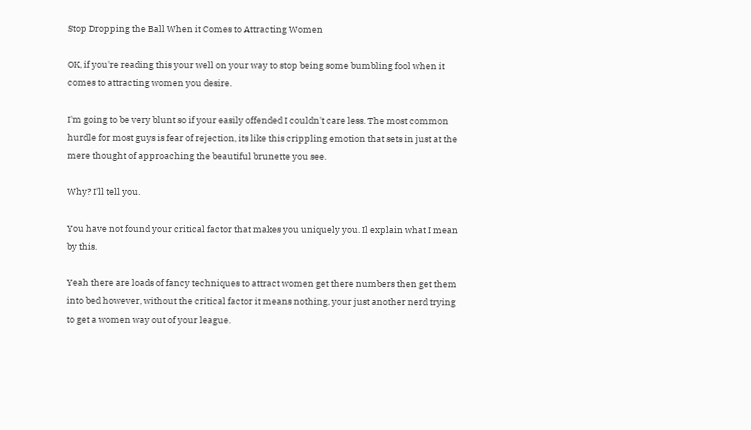Stop Dropping the Ball When it Comes to Attracting Women

OK, if you're reading this your well on your way to stop being some bumbling fool when it comes to attracting women you desire.

I'm going to be very blunt so if your easily offended I couldn't care less. The most common hurdle for most guys is fear of rejection, its like this crippling emotion that sets in just at the mere thought of approaching the beautiful brunette you see.

Why? I'll tell you.

You have not found your critical factor that makes you uniquely you. Il explain what I mean by this.

Yeah there are loads of fancy techniques to attract women get there numbers then get them into bed however, without the critical factor it means nothing, your just another nerd trying to get a women way out of your league.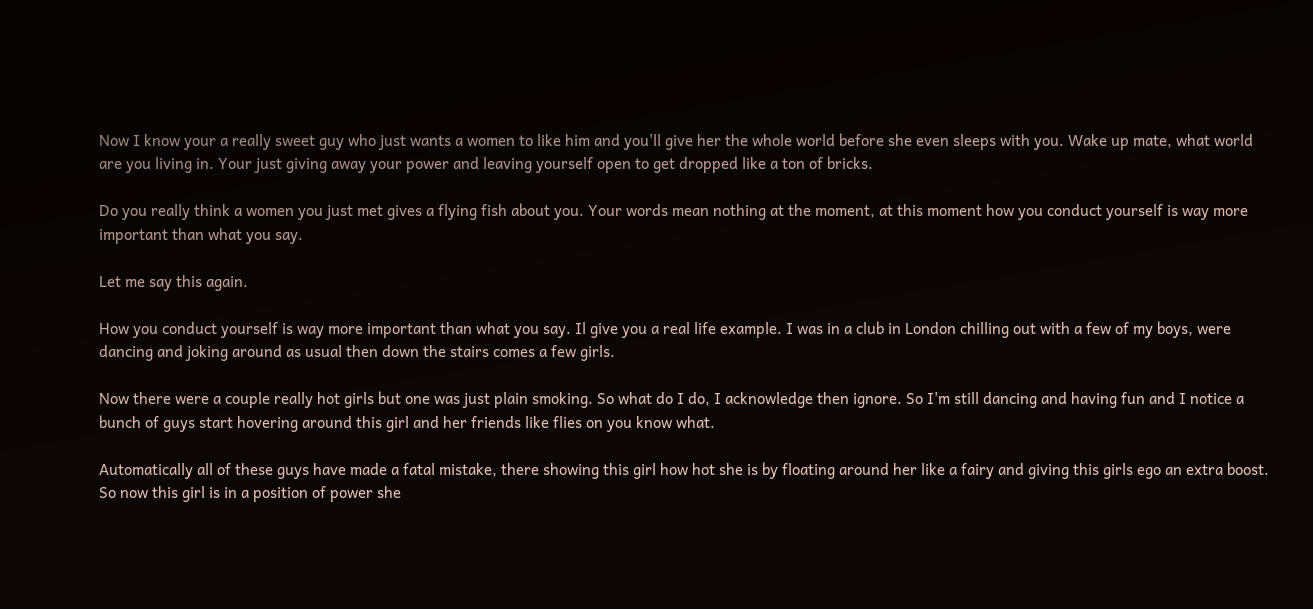Now I know your a really sweet guy who just wants a women to like him and you'll give her the whole world before she even sleeps with you. Wake up mate, what world are you living in. Your just giving away your power and leaving yourself open to get dropped like a ton of bricks.

Do you really think a women you just met gives a flying fish about you. Your words mean nothing at the moment, at this moment how you conduct yourself is way more important than what you say.

Let me say this again.

How you conduct yourself is way more important than what you say. Il give you a real life example. I was in a club in London chilling out with a few of my boys, were dancing and joking around as usual then down the stairs comes a few girls.

Now there were a couple really hot girls but one was just plain smoking. So what do I do, I acknowledge then ignore. So I'm still dancing and having fun and I notice a bunch of guys start hovering around this girl and her friends like flies on you know what.

Automatically all of these guys have made a fatal mistake, there showing this girl how hot she is by floating around her like a fairy and giving this girls ego an extra boost. So now this girl is in a position of power she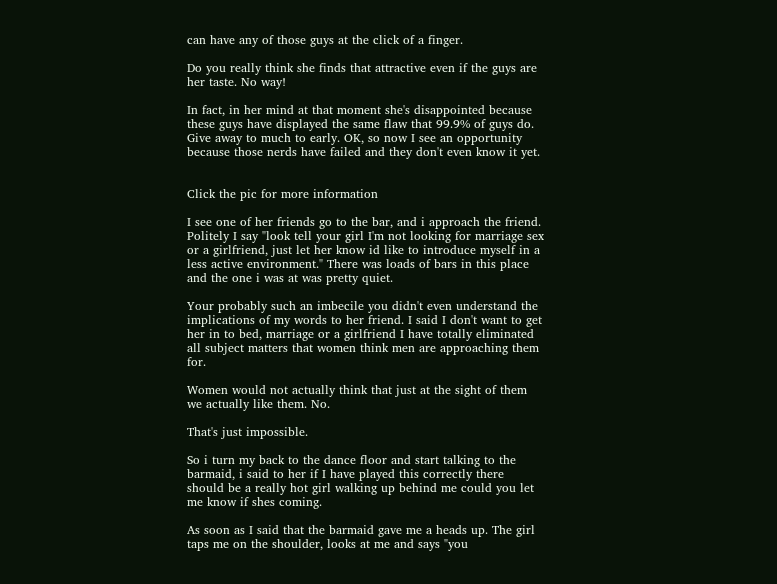can have any of those guys at the click of a finger.

Do you really think she finds that attractive even if the guys are her taste. No way!

In fact, in her mind at that moment she's disappointed because these guys have displayed the same flaw that 99.9% of guys do. Give away to much to early. OK, so now I see an opportunity because those nerds have failed and they don't even know it yet.


Click the pic for more information

I see one of her friends go to the bar, and i approach the friend. Politely I say "look tell your girl I'm not looking for marriage sex or a girlfriend, just let her know id like to introduce myself in a less active environment." There was loads of bars in this place and the one i was at was pretty quiet.

Your probably such an imbecile you didn't even understand the implications of my words to her friend. I said I don't want to get her in to bed, marriage or a girlfriend I have totally eliminated all subject matters that women think men are approaching them for.

Women would not actually think that just at the sight of them we actually like them. No.

That's just impossible.

So i turn my back to the dance floor and start talking to the barmaid, i said to her if I have played this correctly there should be a really hot girl walking up behind me could you let me know if shes coming.

As soon as I said that the barmaid gave me a heads up. The girl taps me on the shoulder, looks at me and says "you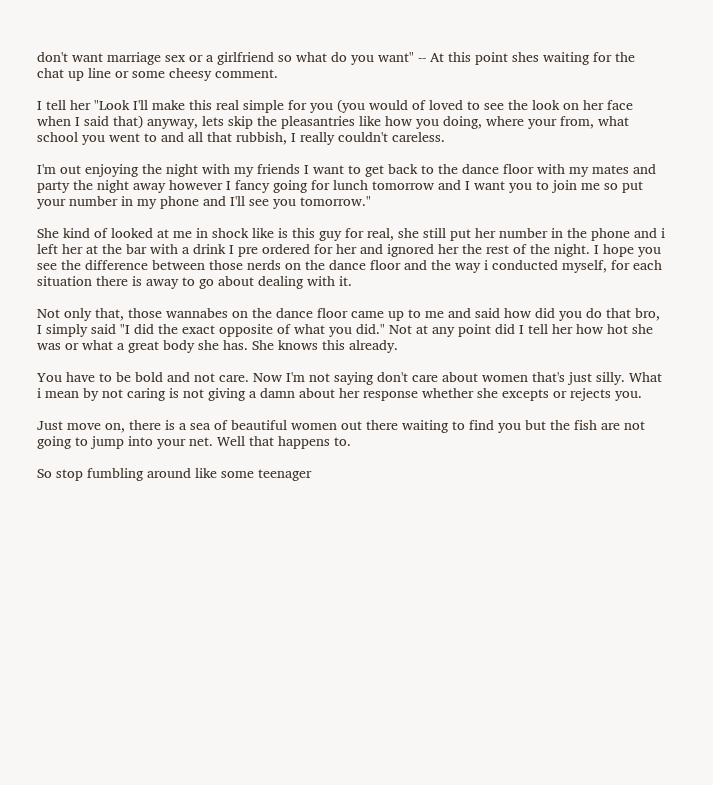don't want marriage sex or a girlfriend so what do you want" -- At this point shes waiting for the chat up line or some cheesy comment.

I tell her "Look I'll make this real simple for you (you would of loved to see the look on her face when I said that) anyway, lets skip the pleasantries like how you doing, where your from, what school you went to and all that rubbish, I really couldn't careless.

I'm out enjoying the night with my friends I want to get back to the dance floor with my mates and party the night away however I fancy going for lunch tomorrow and I want you to join me so put your number in my phone and I'll see you tomorrow."

She kind of looked at me in shock like is this guy for real, she still put her number in the phone and i left her at the bar with a drink I pre ordered for her and ignored her the rest of the night. I hope you see the difference between those nerds on the dance floor and the way i conducted myself, for each situation there is away to go about dealing with it.

Not only that, those wannabes on the dance floor came up to me and said how did you do that bro, I simply said "I did the exact opposite of what you did." Not at any point did I tell her how hot she was or what a great body she has. She knows this already.

You have to be bold and not care. Now I'm not saying don't care about women that's just silly. What i mean by not caring is not giving a damn about her response whether she excepts or rejects you.

Just move on, there is a sea of beautiful women out there waiting to find you but the fish are not going to jump into your net. Well that happens to.

So stop fumbling around like some teenager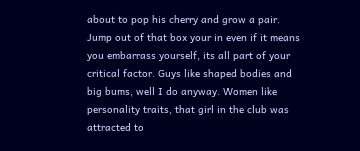about to pop his cherry and grow a pair. Jump out of that box your in even if it means you embarrass yourself, its all part of your critical factor. Guys like shaped bodies and big bums, well I do anyway. Women like personality traits, that girl in the club was attracted to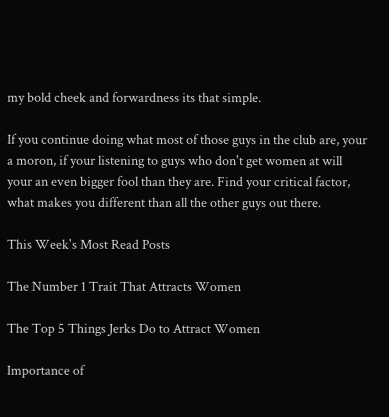my bold cheek and forwardness its that simple.

If you continue doing what most of those guys in the club are, your a moron, if your listening to guys who don't get women at will your an even bigger fool than they are. Find your critical factor, what makes you different than all the other guys out there.

This Week's Most Read Posts

The Number 1 Trait That Attracts Women

The Top 5 Things Jerks Do to Attract Women

Importance of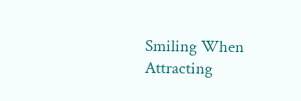Smiling When Attracting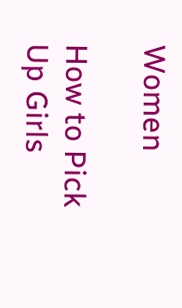Women

How to Pick Up Girls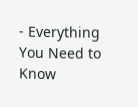- Everything You Need to Know